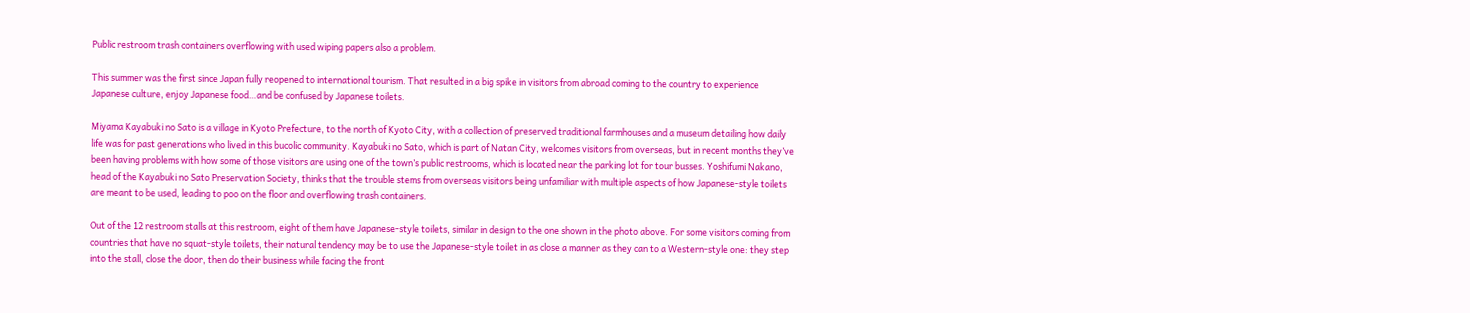Public restroom trash containers overflowing with used wiping papers also a problem.

This summer was the first since Japan fully reopened to international tourism. That resulted in a big spike in visitors from abroad coming to the country to experience Japanese culture, enjoy Japanese food…and be confused by Japanese toilets.

Miyama Kayabuki no Sato is a village in Kyoto Prefecture, to the north of Kyoto City, with a collection of preserved traditional farmhouses and a museum detailing how daily life was for past generations who lived in this bucolic community. Kayabuki no Sato, which is part of Natan City, welcomes visitors from overseas, but in recent months they’ve been having problems with how some of those visitors are using one of the town’s public restrooms, which is located near the parking lot for tour busses. Yoshifumi Nakano, head of the Kayabuki no Sato Preservation Society, thinks that the trouble stems from overseas visitors being unfamiliar with multiple aspects of how Japanese-style toilets are meant to be used, leading to poo on the floor and overflowing trash containers.

Out of the 12 restroom stalls at this restroom, eight of them have Japanese-style toilets, similar in design to the one shown in the photo above. For some visitors coming from countries that have no squat-style toilets, their natural tendency may be to use the Japanese-style toilet in as close a manner as they can to a Western-style one: they step into the stall, close the door, then do their business while facing the front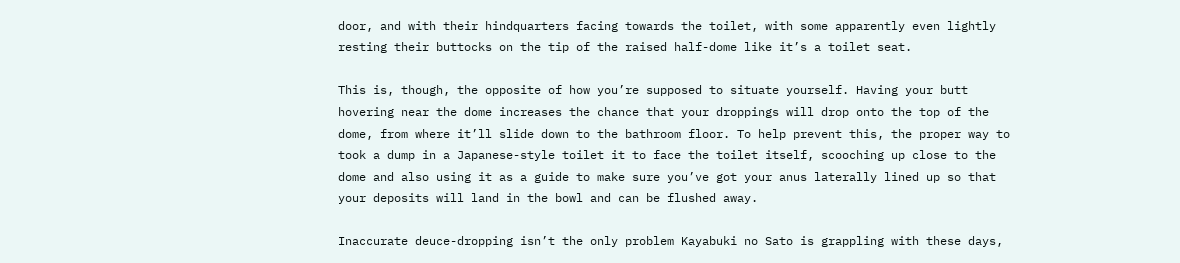door, and with their hindquarters facing towards the toilet, with some apparently even lightly resting their buttocks on the tip of the raised half-dome like it’s a toilet seat.

This is, though, the opposite of how you’re supposed to situate yourself. Having your butt hovering near the dome increases the chance that your droppings will drop onto the top of the dome, from where it’ll slide down to the bathroom floor. To help prevent this, the proper way to took a dump in a Japanese-style toilet it to face the toilet itself, scooching up close to the dome and also using it as a guide to make sure you’ve got your anus laterally lined up so that your deposits will land in the bowl and can be flushed away.

Inaccurate deuce-dropping isn’t the only problem Kayabuki no Sato is grappling with these days,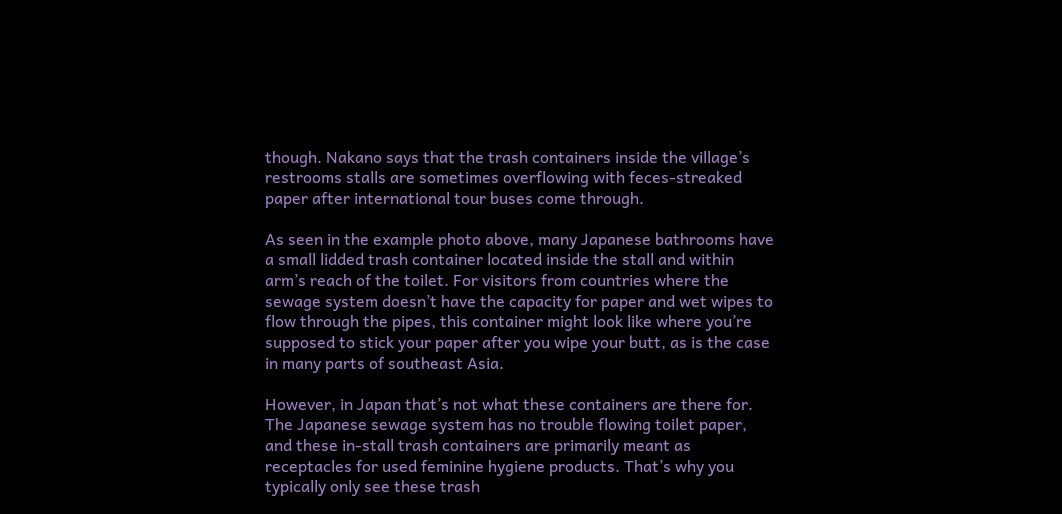though. Nakano says that the trash containers inside the village’s restrooms stalls are sometimes overflowing with feces-streaked paper after international tour buses come through.

As seen in the example photo above, many Japanese bathrooms have a small lidded trash container located inside the stall and within arm’s reach of the toilet. For visitors from countries where the sewage system doesn’t have the capacity for paper and wet wipes to flow through the pipes, this container might look like where you’re supposed to stick your paper after you wipe your butt, as is the case in many parts of southeast Asia.

However, in Japan that’s not what these containers are there for. The Japanese sewage system has no trouble flowing toilet paper, and these in-stall trash containers are primarily meant as receptacles for used feminine hygiene products. That’s why you typically only see these trash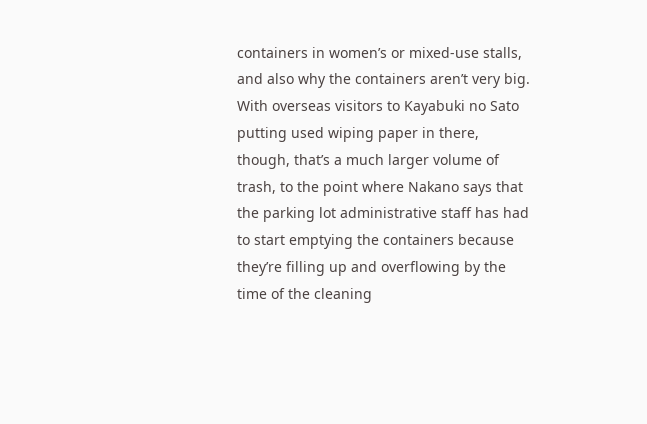containers in women’s or mixed-use stalls, and also why the containers aren’t very big. With overseas visitors to Kayabuki no Sato putting used wiping paper in there, though, that’s a much larger volume of trash, to the point where Nakano says that the parking lot administrative staff has had to start emptying the containers because they’re filling up and overflowing by the time of the cleaning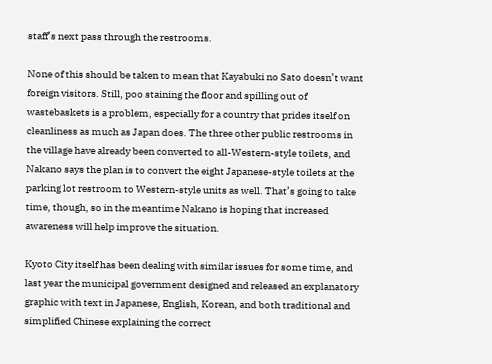staff’s next pass through the restrooms.

None of this should be taken to mean that Kayabuki no Sato doesn’t want foreign visitors. Still, poo staining the floor and spilling out of wastebaskets is a problem, especially for a country that prides itself on cleanliness as much as Japan does. The three other public restrooms in the village have already been converted to all-Western-style toilets, and Nakano says the plan is to convert the eight Japanese-style toilets at the parking lot restroom to Western-style units as well. That’s going to take time, though, so in the meantime Nakano is hoping that increased awareness will help improve the situation.

Kyoto City itself has been dealing with similar issues for some time, and last year the municipal government designed and released an explanatory graphic with text in Japanese, English, Korean, and both traditional and simplified Chinese explaining the correct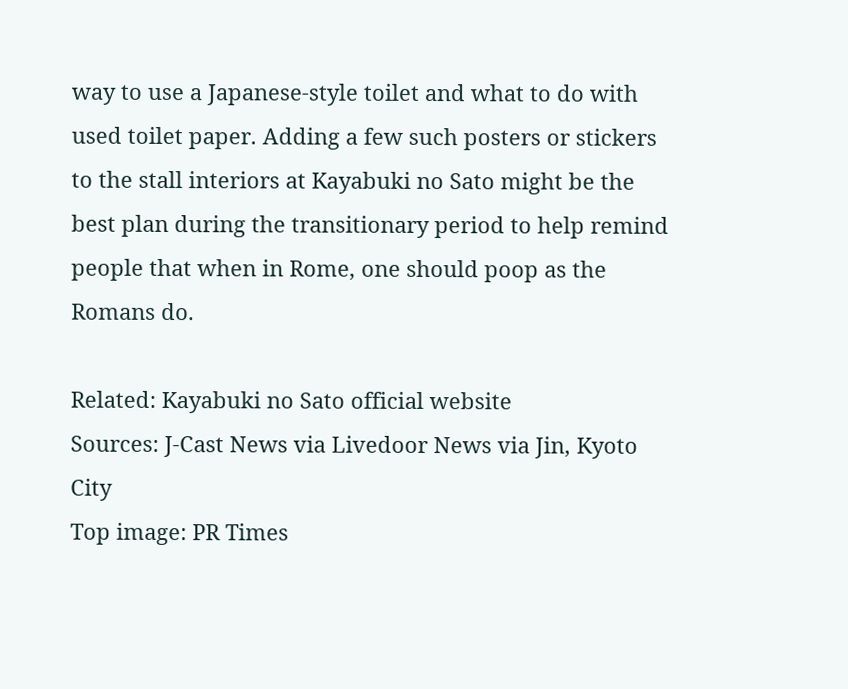way to use a Japanese-style toilet and what to do with used toilet paper. Adding a few such posters or stickers to the stall interiors at Kayabuki no Sato might be the best plan during the transitionary period to help remind people that when in Rome, one should poop as the Romans do.

Related: Kayabuki no Sato official website
Sources: J-Cast News via Livedoor News via Jin, Kyoto City
Top image: PR Times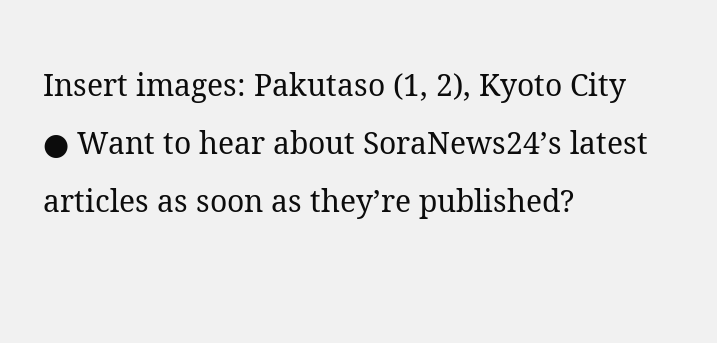Insert images: Pakutaso (1, 2), Kyoto City
● Want to hear about SoraNews24’s latest articles as soon as they’re published?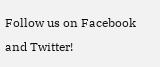Follow us on Facebook and Twitter!